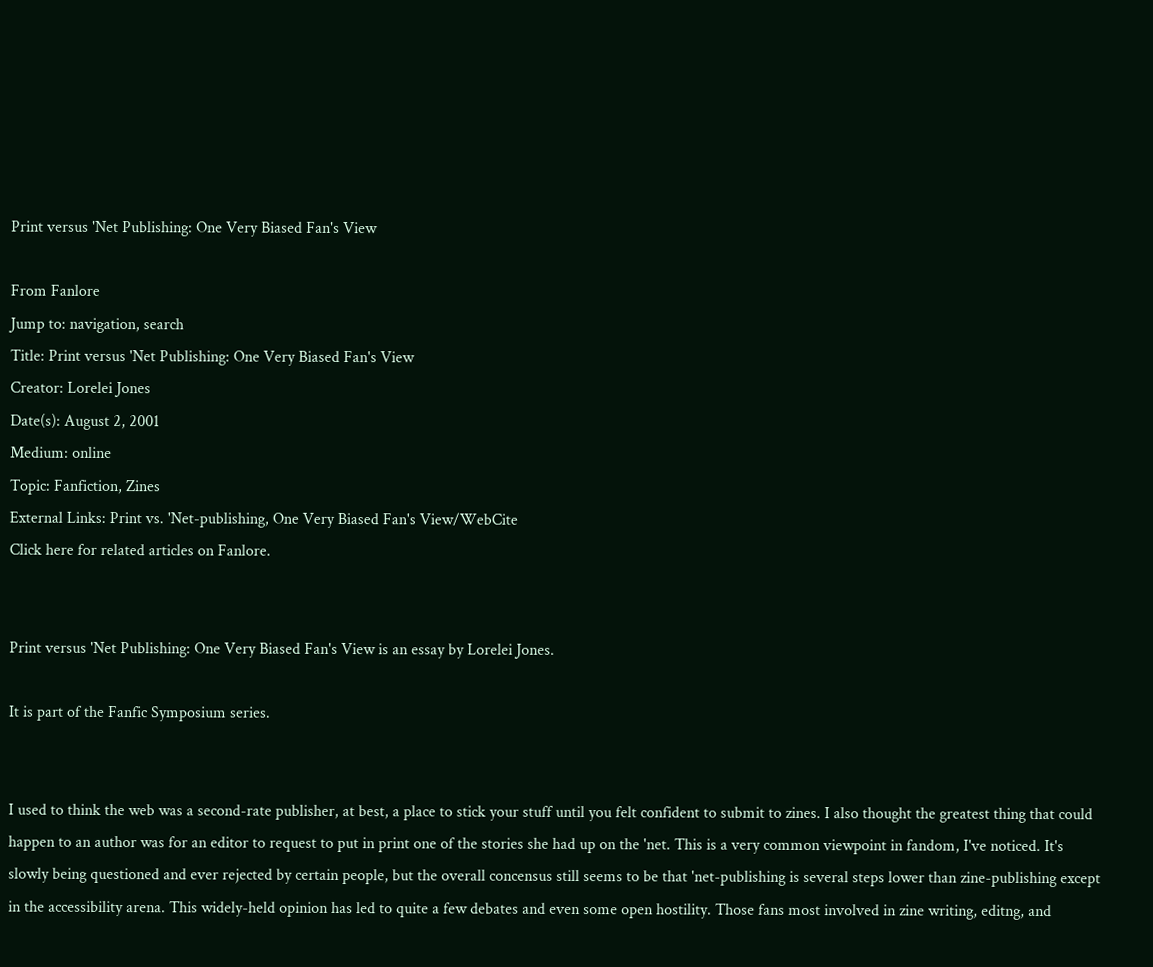Print versus 'Net Publishing: One Very Biased Fan's View

From Fanlore
Jump to: navigation, search
Title: Print versus 'Net Publishing: One Very Biased Fan's View
Creator: Lorelei Jones
Date(s): August 2, 2001
Medium: online
Topic: Fanfiction, Zines
External Links: Print vs. 'Net-publishing, One Very Biased Fan's View/WebCite
Click here for related articles on Fanlore.


Print versus 'Net Publishing: One Very Biased Fan's View is an essay by Lorelei Jones.

It is part of the Fanfic Symposium series.


I used to think the web was a second-rate publisher, at best, a place to stick your stuff until you felt confident to submit to zines. I also thought the greatest thing that could happen to an author was for an editor to request to put in print one of the stories she had up on the 'net. This is a very common viewpoint in fandom, I've noticed. It's slowly being questioned and ever rejected by certain people, but the overall concensus still seems to be that 'net-publishing is several steps lower than zine-publishing except in the accessibility arena. This widely-held opinion has led to quite a few debates and even some open hostility. Those fans most involved in zine writing, editng, and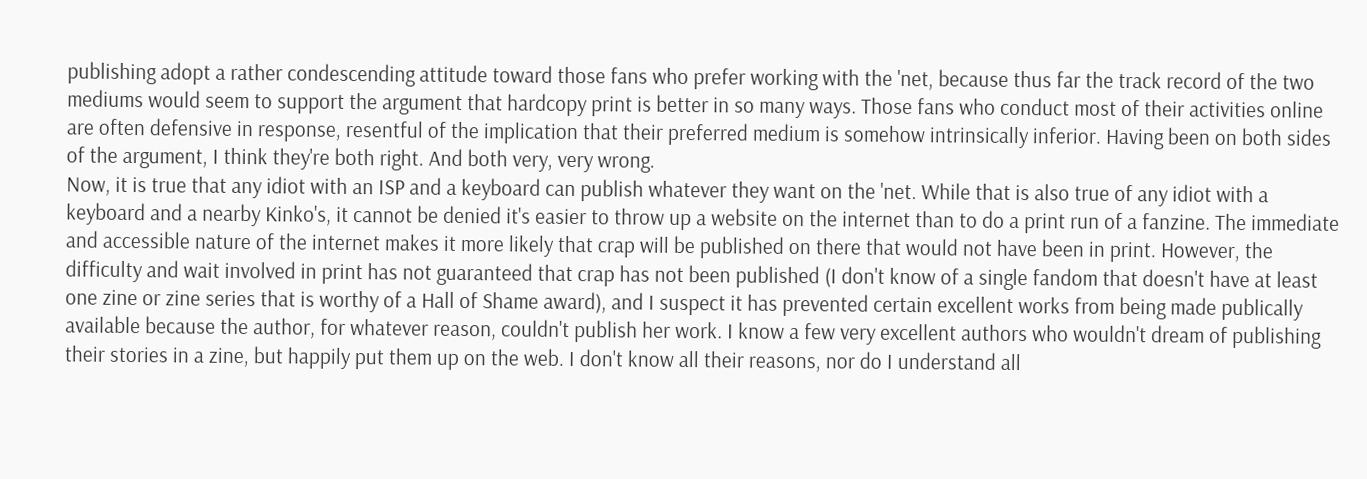publishing adopt a rather condescending attitude toward those fans who prefer working with the 'net, because thus far the track record of the two mediums would seem to support the argument that hardcopy print is better in so many ways. Those fans who conduct most of their activities online are often defensive in response, resentful of the implication that their preferred medium is somehow intrinsically inferior. Having been on both sides of the argument, I think they're both right. And both very, very wrong.
Now, it is true that any idiot with an ISP and a keyboard can publish whatever they want on the 'net. While that is also true of any idiot with a keyboard and a nearby Kinko's, it cannot be denied it's easier to throw up a website on the internet than to do a print run of a fanzine. The immediate and accessible nature of the internet makes it more likely that crap will be published on there that would not have been in print. However, the difficulty and wait involved in print has not guaranteed that crap has not been published (I don't know of a single fandom that doesn't have at least one zine or zine series that is worthy of a Hall of Shame award), and I suspect it has prevented certain excellent works from being made publically available because the author, for whatever reason, couldn't publish her work. I know a few very excellent authors who wouldn't dream of publishing their stories in a zine, but happily put them up on the web. I don't know all their reasons, nor do I understand all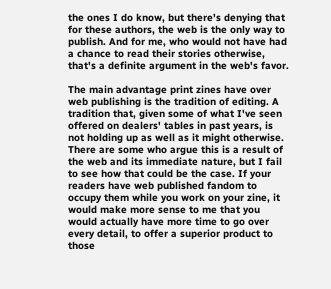the ones I do know, but there's denying that for these authors, the web is the only way to publish. And for me, who would not have had a chance to read their stories otherwise, that's a definite argument in the web's favor.

The main advantage print zines have over web publishing is the tradition of editing. A tradition that, given some of what I've seen offered on dealers' tables in past years, is not holding up as well as it might otherwise. There are some who argue this is a result of the web and its immediate nature, but I fail to see how that could be the case. If your readers have web published fandom to occupy them while you work on your zine, it would make more sense to me that you would actually have more time to go over every detail, to offer a superior product to those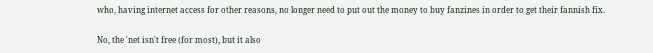who, having internet access for other reasons, no longer need to put out the money to buy fanzines in order to get their fannish fix.

No, the 'net isn't free (for most), but it also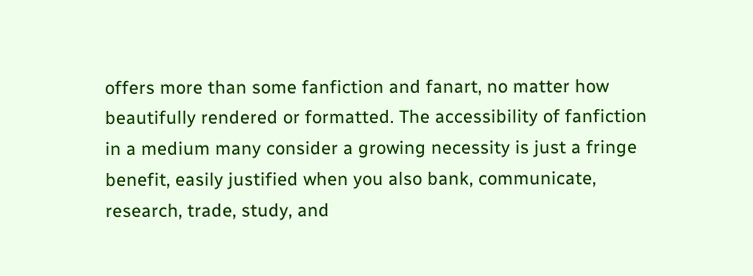offers more than some fanfiction and fanart, no matter how beautifully rendered or formatted. The accessibility of fanfiction in a medium many consider a growing necessity is just a fringe benefit, easily justified when you also bank, communicate, research, trade, study, and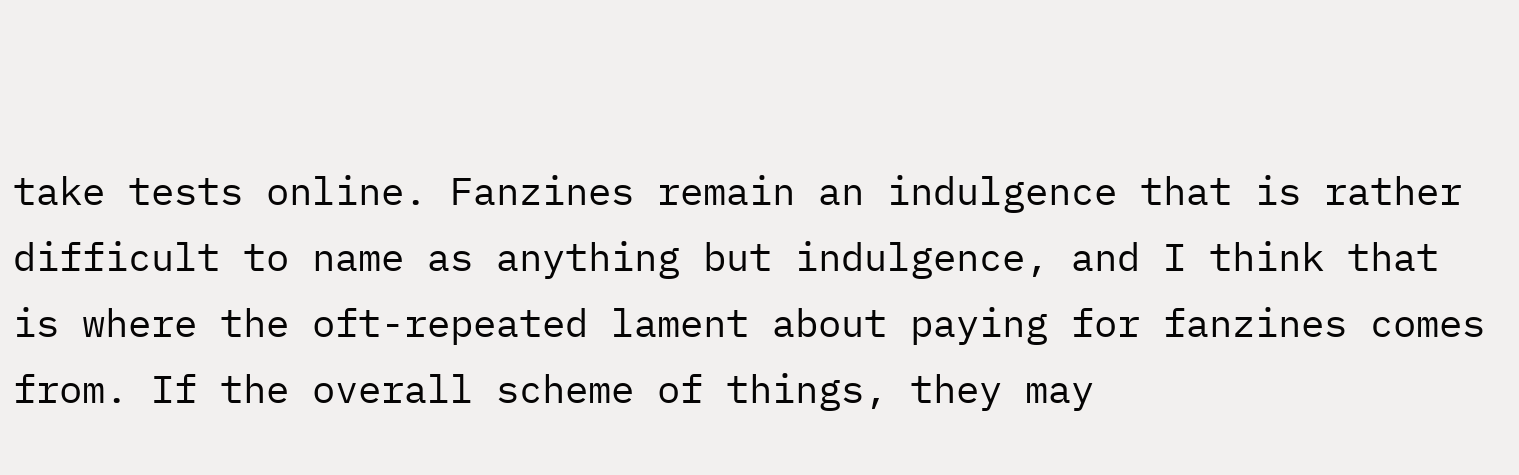take tests online. Fanzines remain an indulgence that is rather difficult to name as anything but indulgence, and I think that is where the oft-repeated lament about paying for fanzines comes from. If the overall scheme of things, they may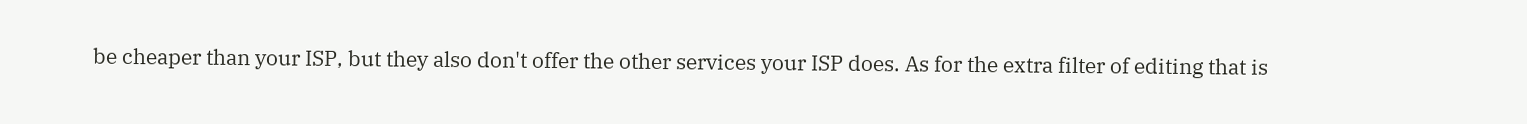be cheaper than your ISP, but they also don't offer the other services your ISP does. As for the extra filter of editing that is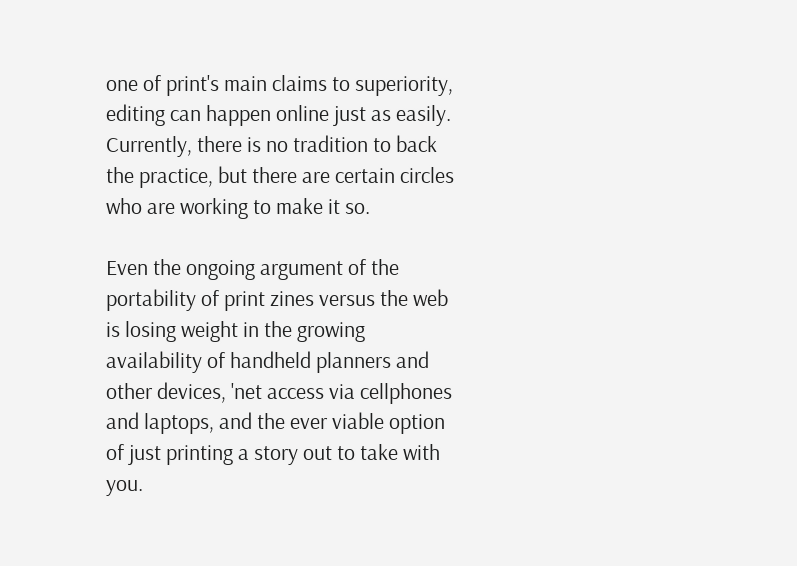one of print's main claims to superiority, editing can happen online just as easily. Currently, there is no tradition to back the practice, but there are certain circles who are working to make it so.

Even the ongoing argument of the portability of print zines versus the web is losing weight in the growing availability of handheld planners and other devices, 'net access via cellphones and laptops, and the ever viable option of just printing a story out to take with you.